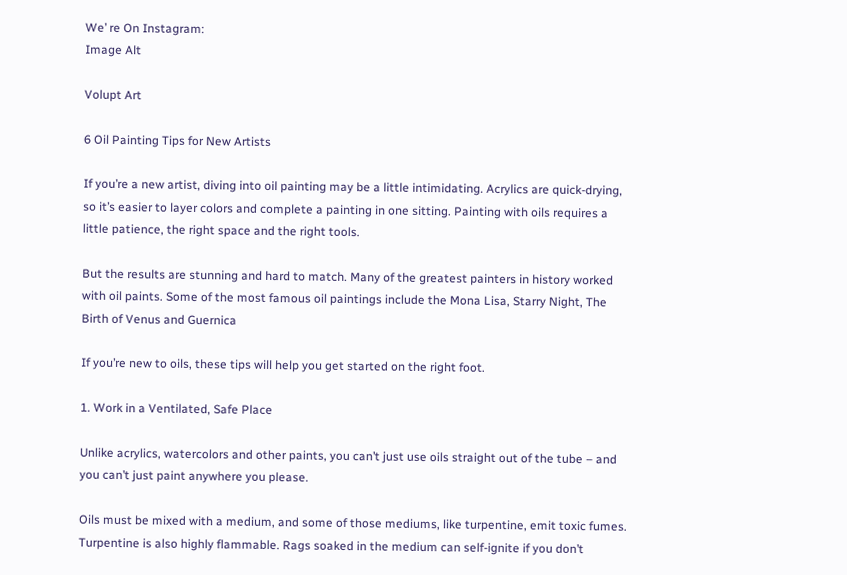We’ re On Instagram:
Image Alt

Volupt Art

6 Oil Painting Tips for New Artists

If you’re a new artist, diving into oil painting may be a little intimidating. Acrylics are quick-drying, so it’s easier to layer colors and complete a painting in one sitting. Painting with oils requires a little patience, the right space and the right tools.

But the results are stunning and hard to match. Many of the greatest painters in history worked with oil paints. Some of the most famous oil paintings include the Mona Lisa, Starry Night, The Birth of Venus and Guernica

If you’re new to oils, these tips will help you get started on the right foot.

1. Work in a Ventilated, Safe Place

Unlike acrylics, watercolors and other paints, you can’t just use oils straight out of the tube – and you can’t just paint anywhere you please.

Oils must be mixed with a medium, and some of those mediums, like turpentine, emit toxic fumes. Turpentine is also highly flammable. Rags soaked in the medium can self-ignite if you don’t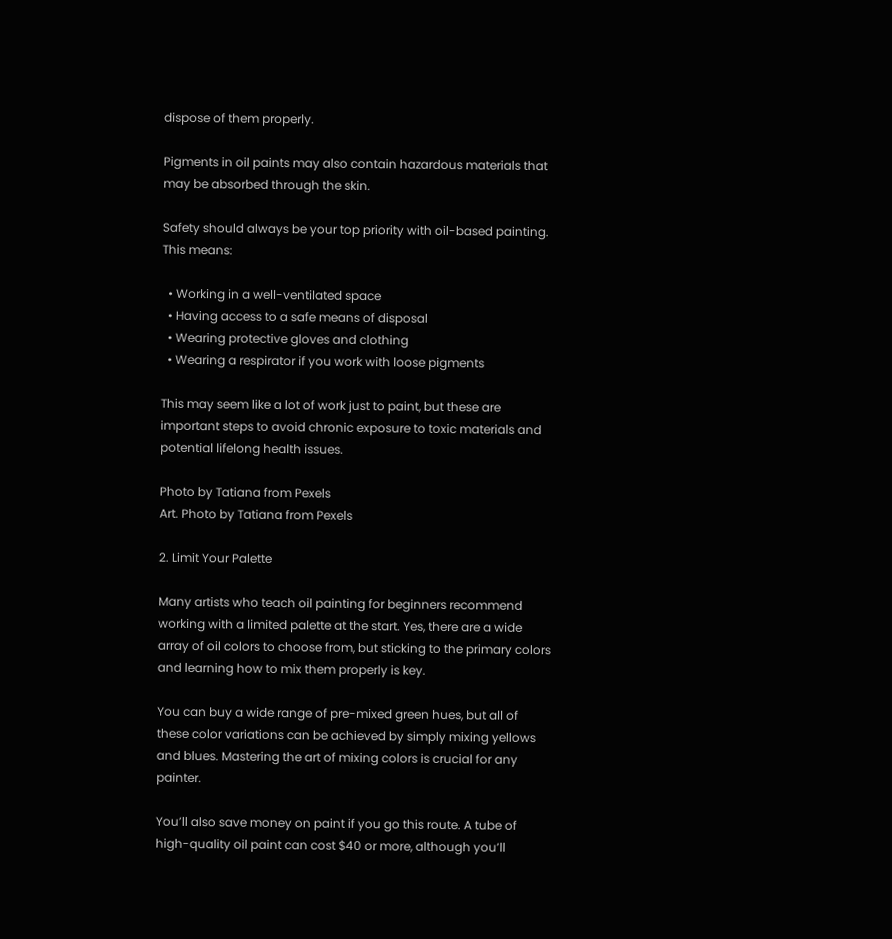dispose of them properly.

Pigments in oil paints may also contain hazardous materials that may be absorbed through the skin.

Safety should always be your top priority with oil-based painting. This means:

  • Working in a well-ventilated space
  • Having access to a safe means of disposal
  • Wearing protective gloves and clothing
  • Wearing a respirator if you work with loose pigments

This may seem like a lot of work just to paint, but these are important steps to avoid chronic exposure to toxic materials and potential lifelong health issues.

Photo by Tatiana from Pexels
Art. Photo by Tatiana from Pexels

2. Limit Your Palette

Many artists who teach oil painting for beginners recommend working with a limited palette at the start. Yes, there are a wide array of oil colors to choose from, but sticking to the primary colors and learning how to mix them properly is key.

You can buy a wide range of pre-mixed green hues, but all of these color variations can be achieved by simply mixing yellows and blues. Mastering the art of mixing colors is crucial for any painter.

You’ll also save money on paint if you go this route. A tube of high-quality oil paint can cost $40 or more, although you’ll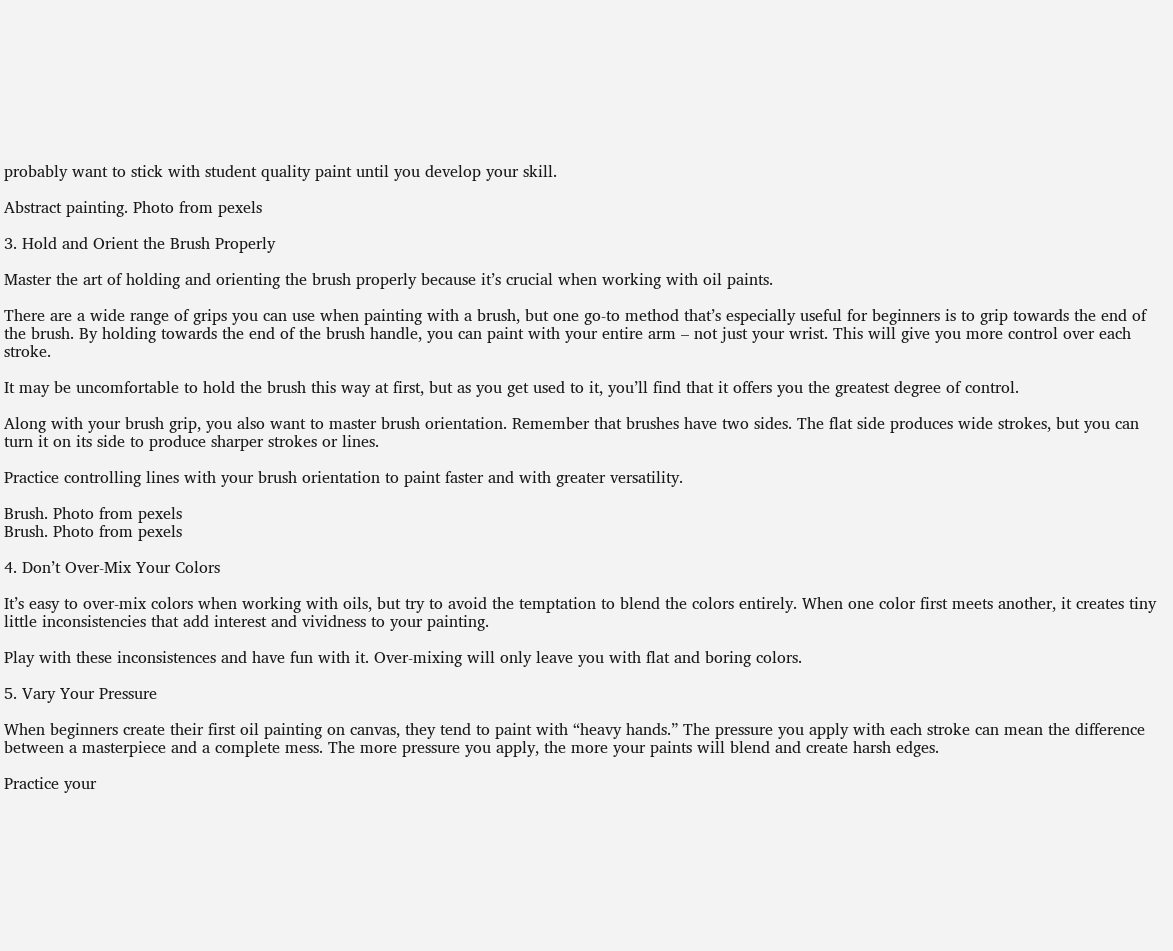probably want to stick with student quality paint until you develop your skill.

Abstract painting. Photo from pexels

3. Hold and Orient the Brush Properly

Master the art of holding and orienting the brush properly because it’s crucial when working with oil paints.

There are a wide range of grips you can use when painting with a brush, but one go-to method that’s especially useful for beginners is to grip towards the end of the brush. By holding towards the end of the brush handle, you can paint with your entire arm – not just your wrist. This will give you more control over each stroke.

It may be uncomfortable to hold the brush this way at first, but as you get used to it, you’ll find that it offers you the greatest degree of control.

Along with your brush grip, you also want to master brush orientation. Remember that brushes have two sides. The flat side produces wide strokes, but you can turn it on its side to produce sharper strokes or lines.

Practice controlling lines with your brush orientation to paint faster and with greater versatility.

Brush. Photo from pexels
Brush. Photo from pexels

4. Don’t Over-Mix Your Colors

It’s easy to over-mix colors when working with oils, but try to avoid the temptation to blend the colors entirely. When one color first meets another, it creates tiny little inconsistencies that add interest and vividness to your painting.

Play with these inconsistences and have fun with it. Over-mixing will only leave you with flat and boring colors.

5. Vary Your Pressure

When beginners create their first oil painting on canvas, they tend to paint with “heavy hands.” The pressure you apply with each stroke can mean the difference between a masterpiece and a complete mess. The more pressure you apply, the more your paints will blend and create harsh edges.

Practice your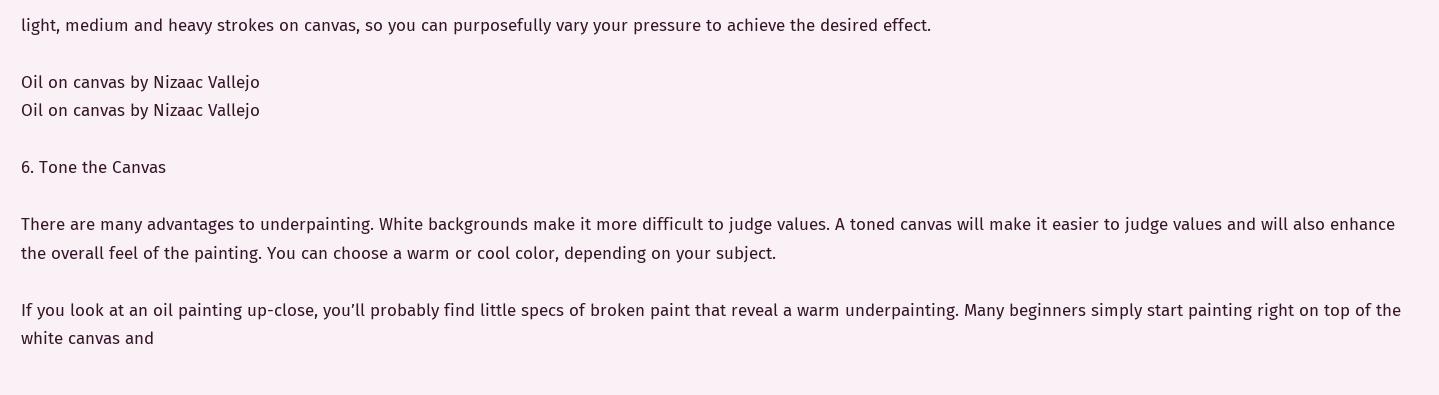light, medium and heavy strokes on canvas, so you can purposefully vary your pressure to achieve the desired effect.

Oil on canvas by Nizaac Vallejo
Oil on canvas by Nizaac Vallejo

6. Tone the Canvas

There are many advantages to underpainting. White backgrounds make it more difficult to judge values. A toned canvas will make it easier to judge values and will also enhance the overall feel of the painting. You can choose a warm or cool color, depending on your subject.

If you look at an oil painting up-close, you’ll probably find little specs of broken paint that reveal a warm underpainting. Many beginners simply start painting right on top of the white canvas and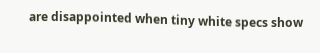are disappointed when tiny white specs show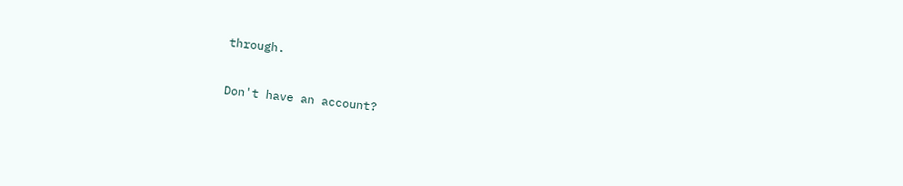through.

Don't have an account?